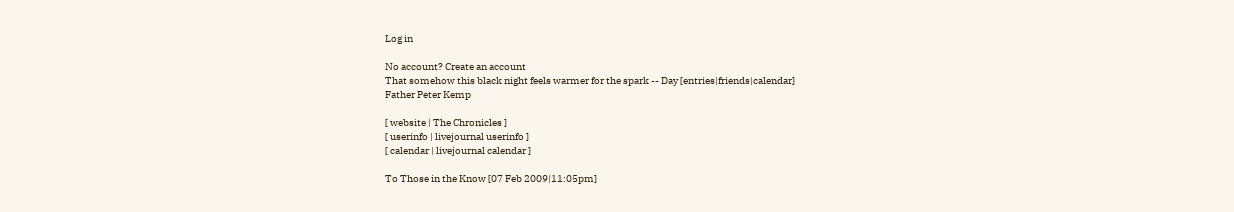Log in

No account? Create an account
That somehow this black night feels warmer for the spark -- Day [entries|friends|calendar]
Father Peter Kemp

[ website | The Chronicles ]
[ userinfo | livejournal userinfo ]
[ calendar | livejournal calendar ]

To Those in the Know [07 Feb 2009|11:05pm]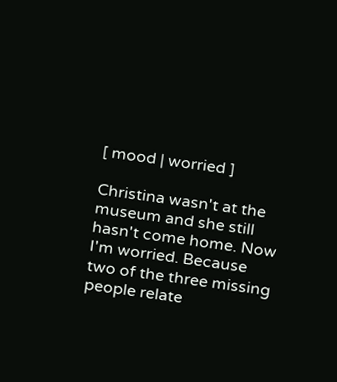[ mood | worried ]

Christina wasn't at the museum and she still hasn't come home. Now I'm worried. Because two of the three missing people relate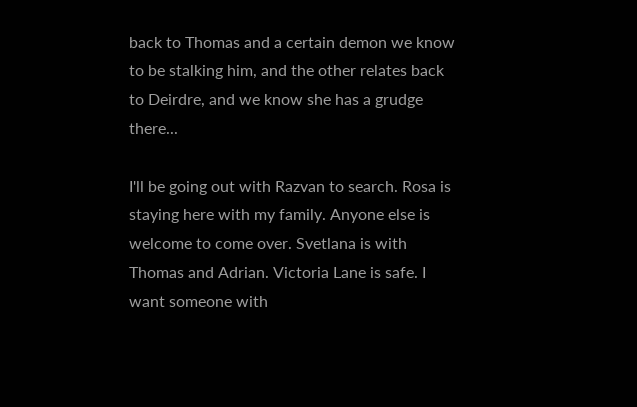back to Thomas and a certain demon we know to be stalking him, and the other relates back to Deirdre, and we know she has a grudge there...

I'll be going out with Razvan to search. Rosa is staying here with my family. Anyone else is welcome to come over. Svetlana is with Thomas and Adrian. Victoria Lane is safe. I want someone with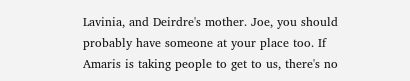Lavinia, and Deirdre's mother. Joe, you should probably have someone at your place too. If Amaris is taking people to get to us, there's no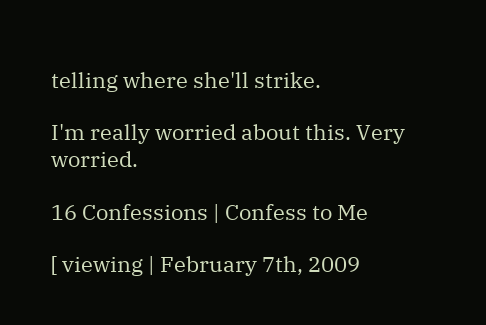telling where she'll strike.

I'm really worried about this. Very worried.

16 Confessions | Confess to Me

[ viewing | February 7th, 2009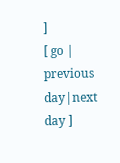]
[ go | previous day|next day ]